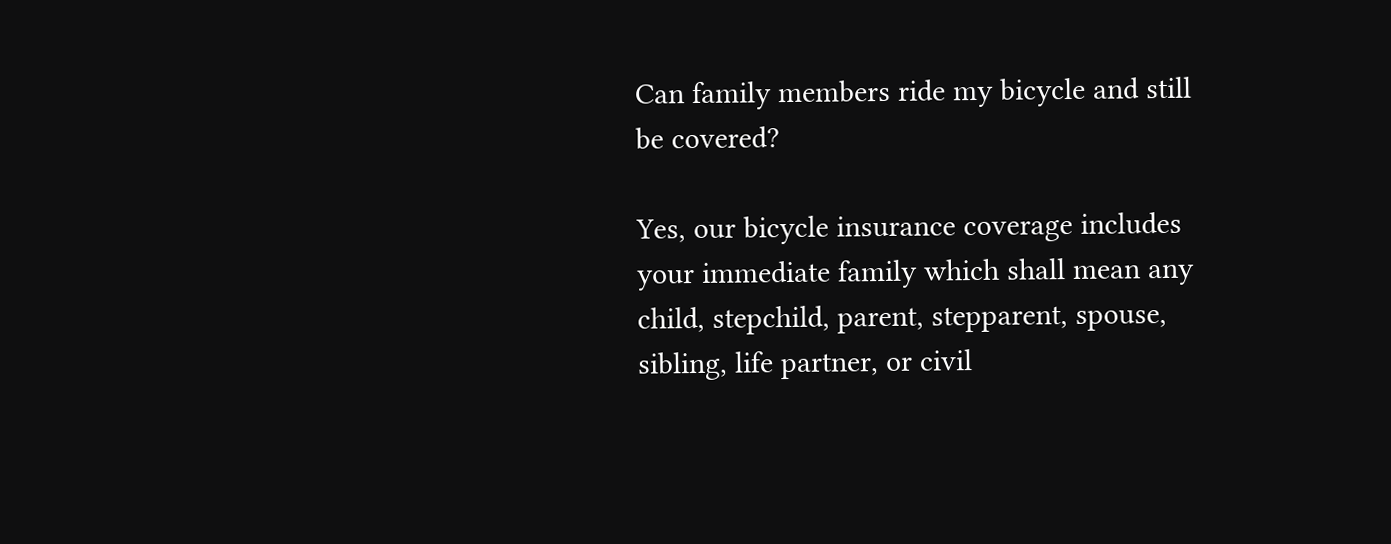Can family members ride my bicycle and still be covered?

Yes, our bicycle insurance coverage includes your immediate family which shall mean any child, stepchild, parent, stepparent, spouse, sibling, life partner, or civil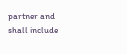partner and shall include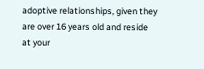adoptive relationships, given they are over 16 years old and reside at your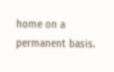home on a permanent basis.